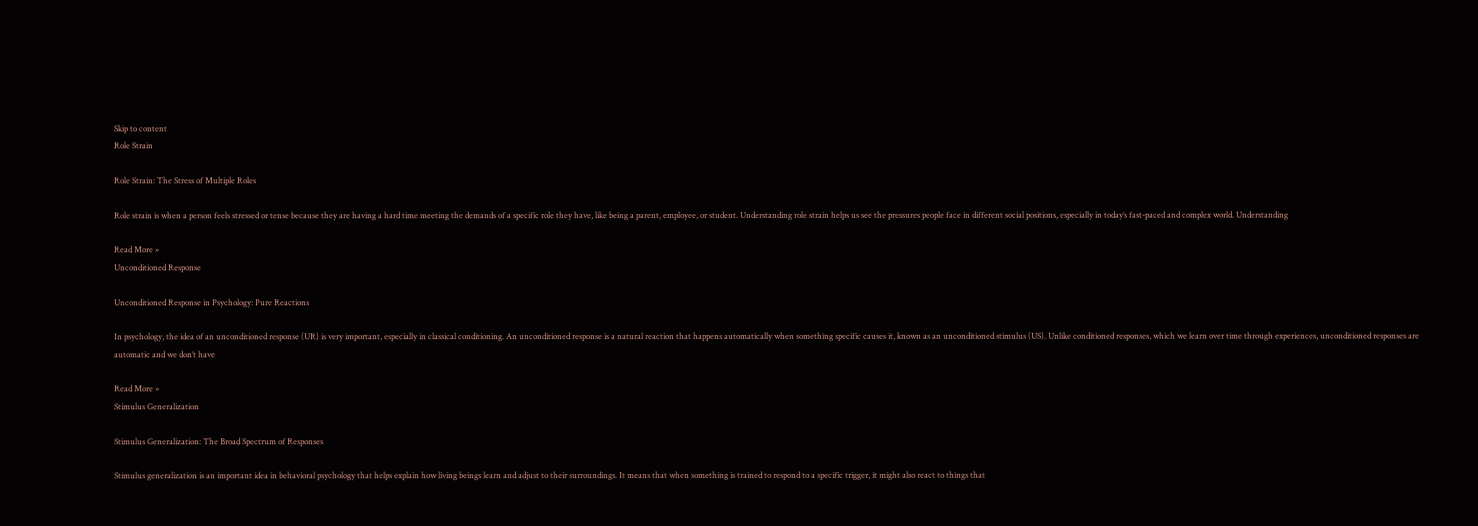Skip to content
Role Strain

Role Strain: The Stress of Multiple Roles

Role strain is when a person feels stressed or tense because they are having a hard time meeting the demands of a specific role they have, like being a parent, employee, or student. Understanding role strain helps us see the pressures people face in different social positions, especially in today’s fast-paced and complex world. Understanding

Read More »
Unconditioned Response

Unconditioned Response in Psychology: Pure Reactions

In psychology, the idea of an unconditioned response (UR) is very important, especially in classical conditioning. An unconditioned response is a natural reaction that happens automatically when something specific causes it, known as an unconditioned stimulus (US). Unlike conditioned responses, which we learn over time through experiences, unconditioned responses are automatic and we don’t have

Read More »
Stimulus Generalization

Stimulus Generalization: The Broad Spectrum of Responses

Stimulus generalization is an important idea in behavioral psychology that helps explain how living beings learn and adjust to their surroundings. It means that when something is trained to respond to a specific trigger, it might also react to things that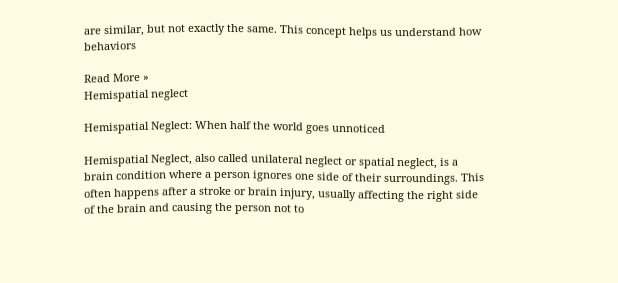are similar, but not exactly the same. This concept helps us understand how behaviors

Read More »
Hemispatial neglect

Hemispatial Neglect: When half the world goes unnoticed

Hemispatial Neglect, also called unilateral neglect or spatial neglect, is a brain condition where a person ignores one side of their surroundings. This often happens after a stroke or brain injury, usually affecting the right side of the brain and causing the person not to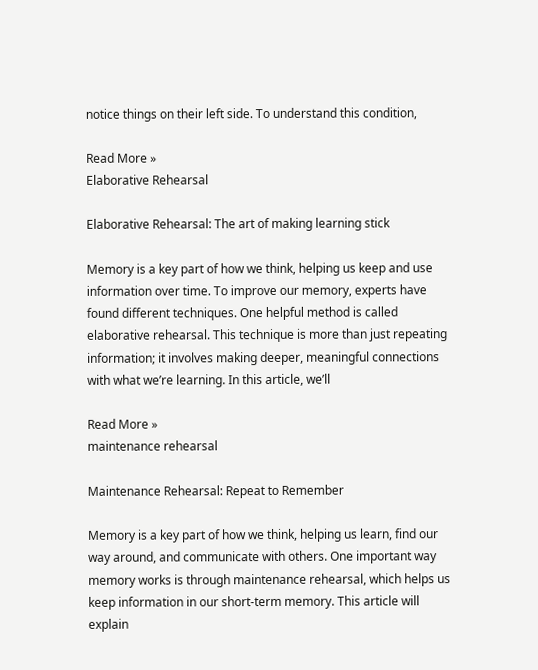notice things on their left side. To understand this condition,

Read More »
Elaborative Rehearsal

Elaborative Rehearsal: The art of making learning stick

Memory is a key part of how we think, helping us keep and use information over time. To improve our memory, experts have found different techniques. One helpful method is called elaborative rehearsal. This technique is more than just repeating information; it involves making deeper, meaningful connections with what we’re learning. In this article, we’ll

Read More »
maintenance rehearsal

Maintenance Rehearsal: Repeat to Remember

Memory is a key part of how we think, helping us learn, find our way around, and communicate with others. One important way memory works is through maintenance rehearsal, which helps us keep information in our short-term memory. This article will explain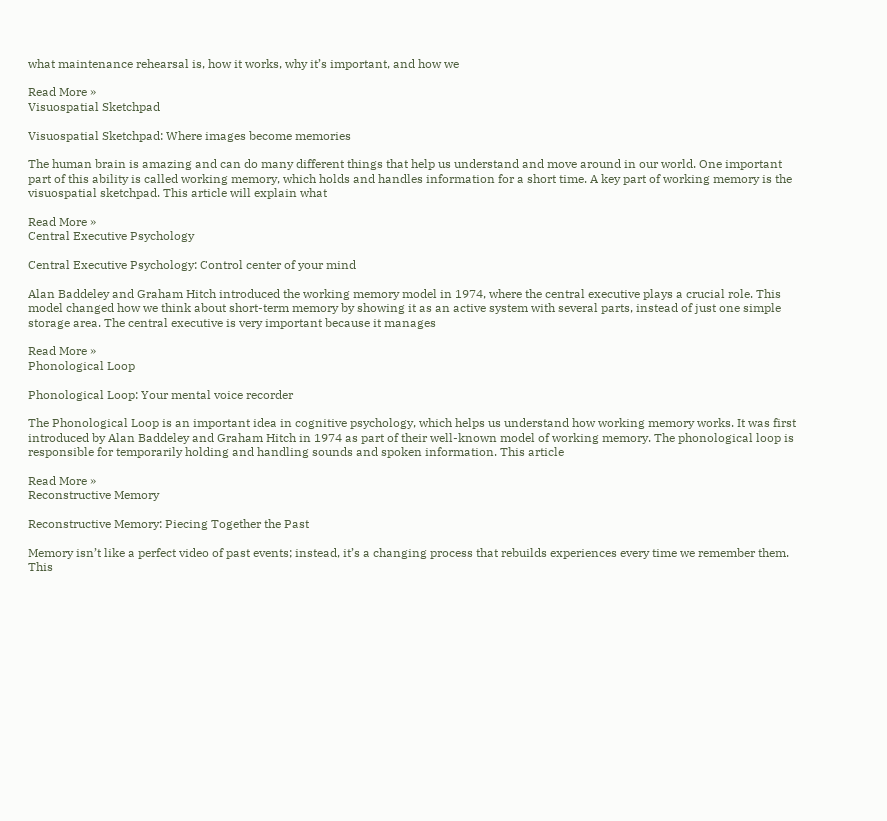what maintenance rehearsal is, how it works, why it’s important, and how we

Read More »
Visuospatial Sketchpad

Visuospatial Sketchpad: Where images become memories

The human brain is amazing and can do many different things that help us understand and move around in our world. One important part of this ability is called working memory, which holds and handles information for a short time. A key part of working memory is the visuospatial sketchpad. This article will explain what

Read More »
Central Executive Psychology

Central Executive Psychology: Control center of your mind

Alan Baddeley and Graham Hitch introduced the working memory model in 1974, where the central executive plays a crucial role. This model changed how we think about short-term memory by showing it as an active system with several parts, instead of just one simple storage area. The central executive is very important because it manages

Read More »
Phonological Loop

Phonological Loop: Your mental voice recorder

The Phonological Loop is an important idea in cognitive psychology, which helps us understand how working memory works. It was first introduced by Alan Baddeley and Graham Hitch in 1974 as part of their well-known model of working memory. The phonological loop is responsible for temporarily holding and handling sounds and spoken information. This article

Read More »
Reconstructive Memory

Reconstructive Memory: Piecing Together the Past

Memory isn’t like a perfect video of past events; instead, it’s a changing process that rebuilds experiences every time we remember them. This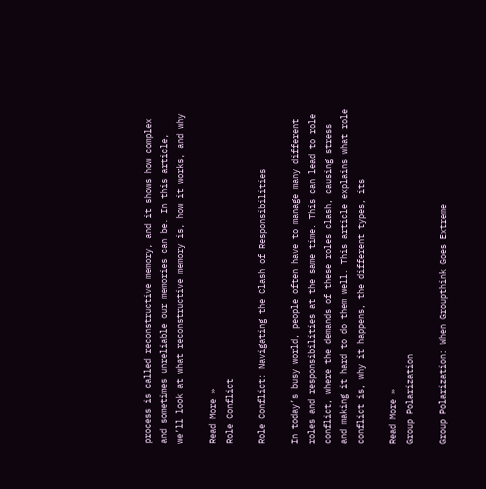process is called reconstructive memory, and it shows how complex and sometimes unreliable our memories can be. In this article, we’ll look at what reconstructive memory is, how it works, and why

Read More »
Role Conflict

Role Conflict: Navigating the Clash of Responsibilities

In today’s busy world, people often have to manage many different roles and responsibilities at the same time. This can lead to role conflict, where the demands of these roles clash, causing stress and making it hard to do them well. This article explains what role conflict is, why it happens, the different types, its

Read More »
Group Polarization

Group Polarization: When Groupthink Goes Extreme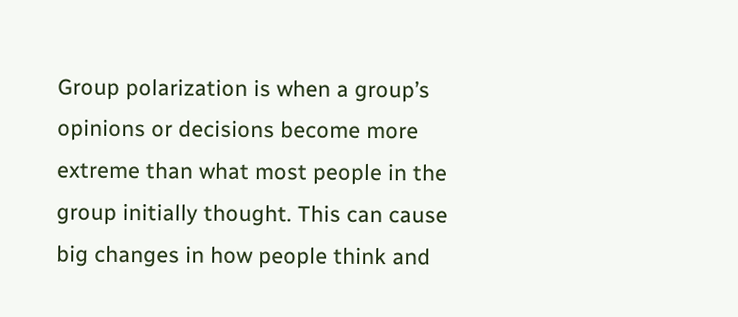Group polarization is when a group’s opinions or decisions become more extreme than what most people in the group initially thought. This can cause big changes in how people think and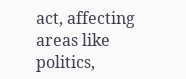act, affecting areas like politics,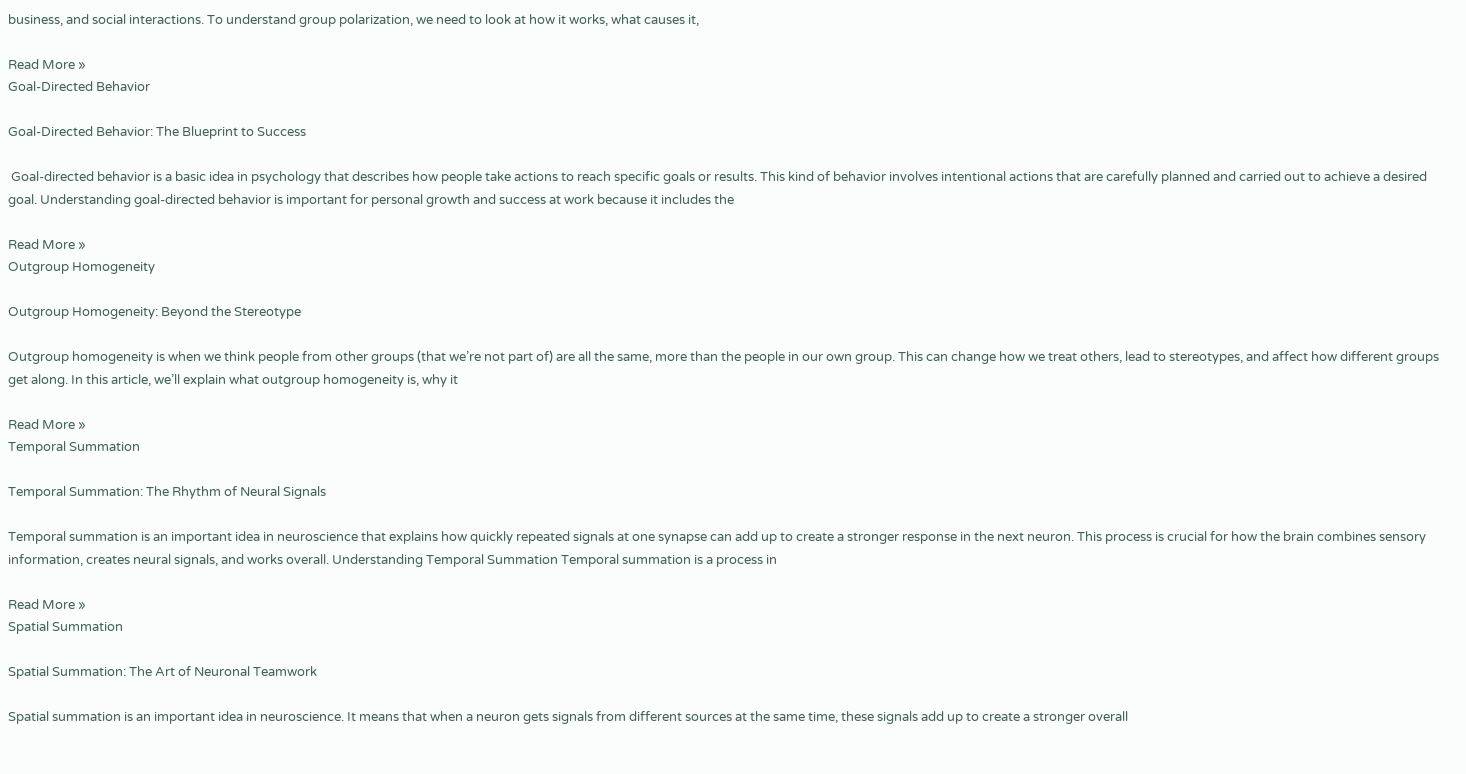business, and social interactions. To understand group polarization, we need to look at how it works, what causes it,

Read More »
Goal-Directed Behavior

Goal-Directed Behavior: The Blueprint to Success

 Goal-directed behavior is a basic idea in psychology that describes how people take actions to reach specific goals or results. This kind of behavior involves intentional actions that are carefully planned and carried out to achieve a desired goal. Understanding goal-directed behavior is important for personal growth and success at work because it includes the

Read More »
Outgroup Homogeneity

Outgroup Homogeneity: Beyond the Stereotype

Outgroup homogeneity is when we think people from other groups (that we’re not part of) are all the same, more than the people in our own group. This can change how we treat others, lead to stereotypes, and affect how different groups get along. In this article, we’ll explain what outgroup homogeneity is, why it

Read More »
Temporal Summation

Temporal Summation: The Rhythm of Neural Signals

Temporal summation is an important idea in neuroscience that explains how quickly repeated signals at one synapse can add up to create a stronger response in the next neuron. This process is crucial for how the brain combines sensory information, creates neural signals, and works overall. Understanding Temporal Summation Temporal summation is a process in

Read More »
Spatial Summation

Spatial Summation: The Art of Neuronal Teamwork

Spatial summation is an important idea in neuroscience. It means that when a neuron gets signals from different sources at the same time, these signals add up to create a stronger overall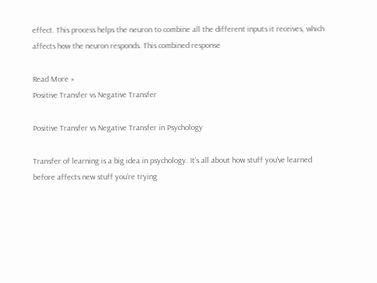effect. This process helps the neuron to combine all the different inputs it receives, which affects how the neuron responds. This combined response

Read More »
Positive Transfer vs Negative Transfer

Positive Transfer vs Negative Transfer in Psychology

Transfer of learning is a big idea in psychology. It’s all about how stuff you’ve learned before affects new stuff you’re trying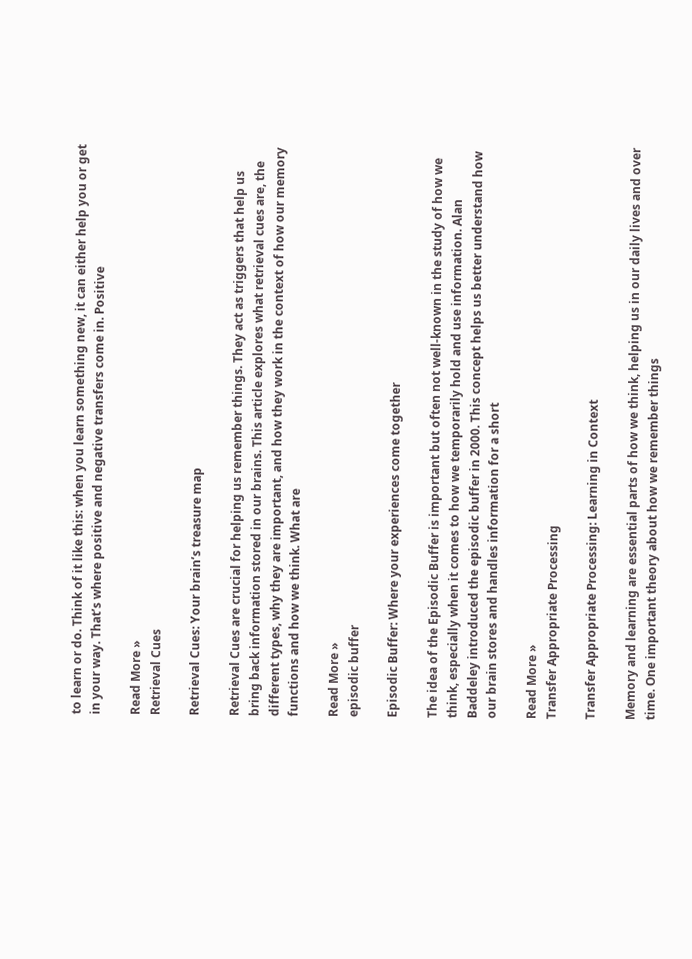to learn or do. Think of it like this: when you learn something new, it can either help you or get in your way. That’s where positive and negative transfers come in. Positive

Read More »
Retrieval Cues

Retrieval Cues: Your brain’s treasure map

Retrieval Cues are crucial for helping us remember things. They act as triggers that help us bring back information stored in our brains. This article explores what retrieval cues are, the different types, why they are important, and how they work in the context of how our memory functions and how we think. What are

Read More »
episodic buffer

Episodic Buffer: Where your experiences come together

The idea of the Episodic Buffer is important but often not well-known in the study of how we think, especially when it comes to how we temporarily hold and use information. Alan Baddeley introduced the episodic buffer in 2000. This concept helps us better understand how our brain stores and handles information for a short

Read More »
Transfer Appropriate Processing

Transfer Appropriate Processing: Learning in Context

Memory and learning are essential parts of how we think, helping us in our daily lives and over time. One important theory about how we remember things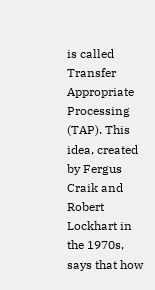is called Transfer Appropriate Processing (TAP). This idea, created by Fergus Craik and Robert Lockhart in the 1970s, says that how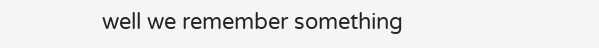well we remember something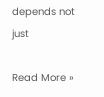depends not just

Read More »